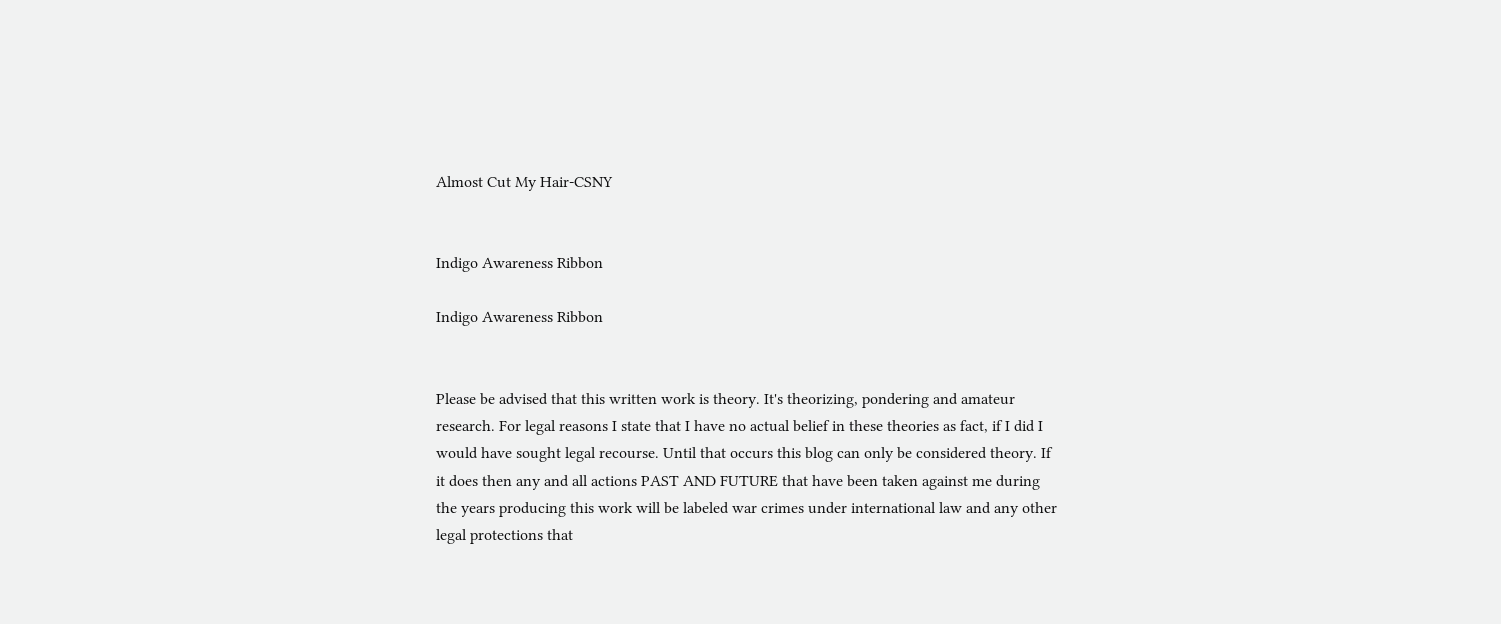Almost Cut My Hair-CSNY


Indigo Awareness Ribbon

Indigo Awareness Ribbon


Please be advised that this written work is theory. It's theorizing, pondering and amateur research. For legal reasons I state that I have no actual belief in these theories as fact, if I did I would have sought legal recourse. Until that occurs this blog can only be considered theory. If it does then any and all actions PAST AND FUTURE that have been taken against me during the years producing this work will be labeled war crimes under international law and any other legal protections that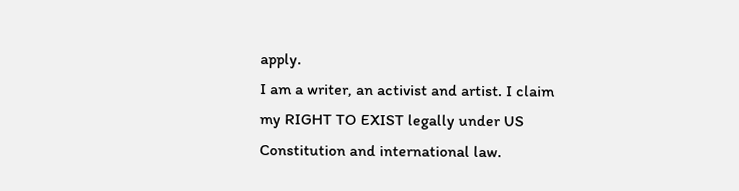apply.
I am a writer, an activist and artist. I claim my RIGHT TO EXIST legally under US Constitution and international law.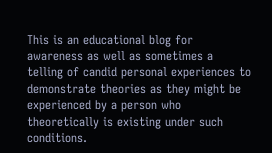This is an educational blog for awareness as well as sometimes a telling of candid personal experiences to demonstrate theories as they might be experienced by a person who theoretically is existing under such conditions.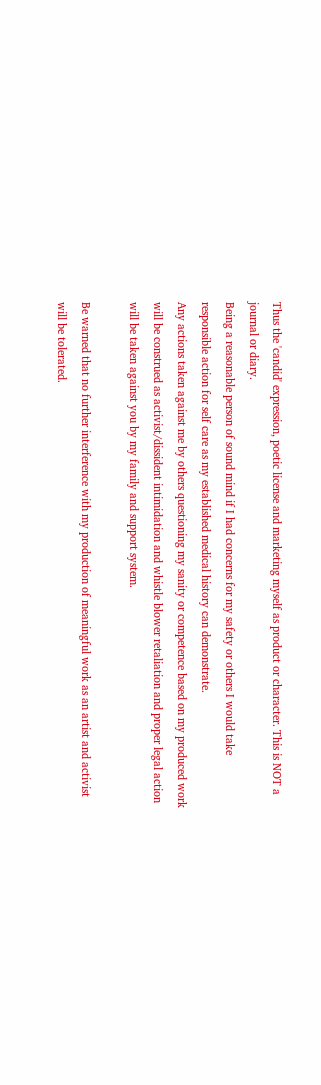Thus the 'candid' expression, poetic license and marketing myself as product or character. This is NOT a journal or diary.
Being a reasonable person of sound mind if I had concerns for my safety or others I would take responsible action for self care as my established medical history can demonstrate.
Any actions taken against me by others questioning my sanity or competence based on my produced work will be construed as activist/dissident intimidation and whistle blower retaliation and proper legal action will be taken against you by my family and support system.

Be warned that no further interference with my production of meaningful work as an artist and activist will be tolerated.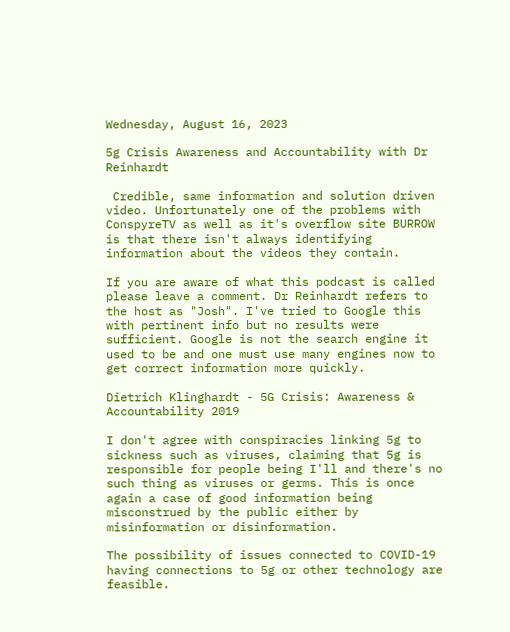Wednesday, August 16, 2023

5g Crisis Awareness and Accountability with Dr Reinhardt

 Credible, same information and solution driven video. Unfortunately one of the problems with ConspyreTV as well as it's overflow site BURROW is that there isn't always identifying information about the videos they contain.

If you are aware of what this podcast is called please leave a comment. Dr Reinhardt refers to the host as "Josh". I've tried to Google this with pertinent info but no results were sufficient. Google is not the search engine it used to be and one must use many engines now to get correct information more quickly.

Dietrich Klinghardt - 5G Crisis: Awareness & Accountability 2019

I don't agree with conspiracies linking 5g to sickness such as viruses, claiming that 5g is responsible for people being I'll and there's no such thing as viruses or germs. This is once again a case of good information being misconstrued by the public either by misinformation or disinformation.

The possibility of issues connected to COVID-19 having connections to 5g or other technology are feasible.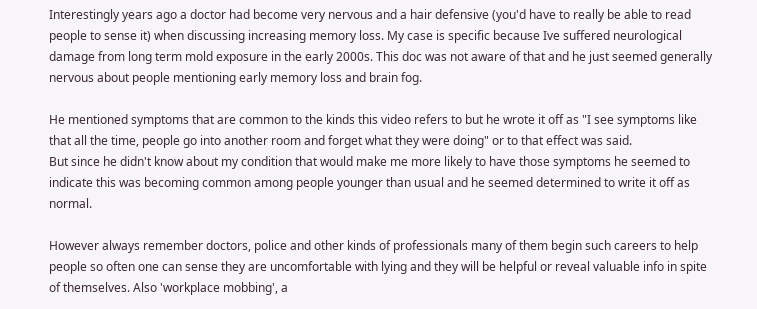Interestingly years ago a doctor had become very nervous and a hair defensive (you'd have to really be able to read people to sense it) when discussing increasing memory loss. My case is specific because Ive suffered neurological damage from long term mold exposure in the early 2000s. This doc was not aware of that and he just seemed generally nervous about people mentioning early memory loss and brain fog.

He mentioned symptoms that are common to the kinds this video refers to but he wrote it off as "I see symptoms like that all the time, people go into another room and forget what they were doing" or to that effect was said.
But since he didn't know about my condition that would make me more likely to have those symptoms he seemed to indicate this was becoming common among people younger than usual and he seemed determined to write it off as normal.

However always remember doctors, police and other kinds of professionals many of them begin such careers to help people so often one can sense they are uncomfortable with lying and they will be helpful or reveal valuable info in spite of themselves. Also 'workplace mobbing', a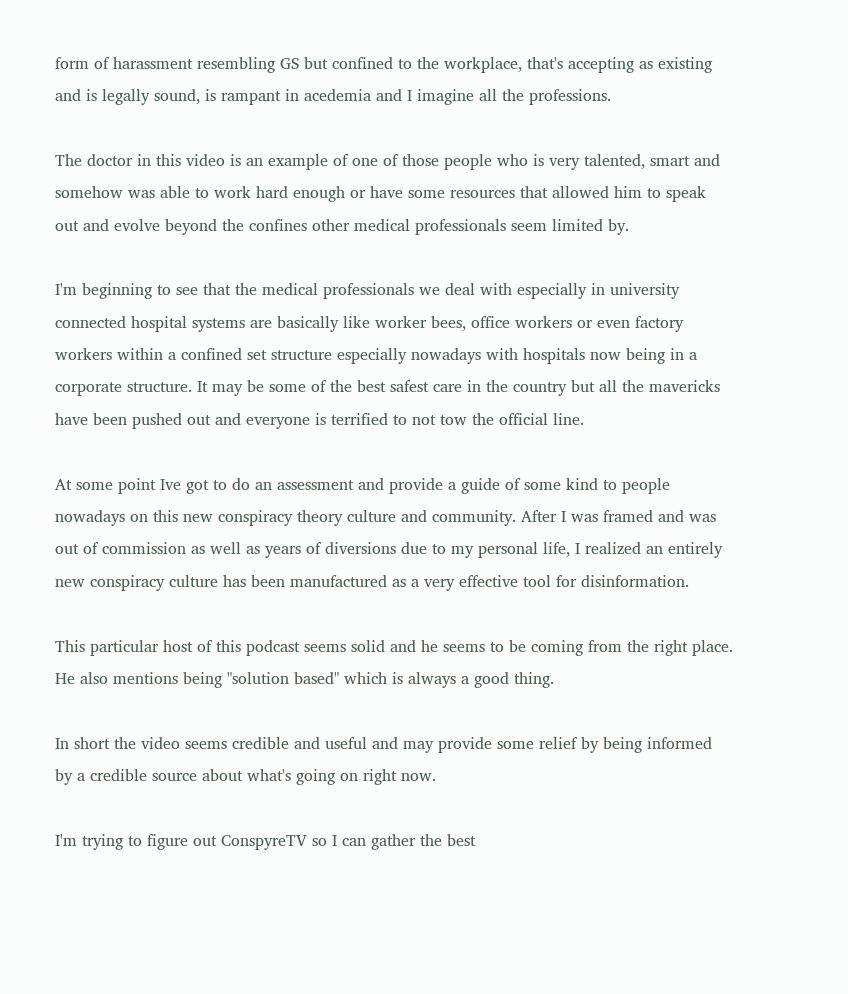form of harassment resembling GS but confined to the workplace, that's accepting as existing and is legally sound, is rampant in acedemia and I imagine all the professions.

The doctor in this video is an example of one of those people who is very talented, smart and somehow was able to work hard enough or have some resources that allowed him to speak out and evolve beyond the confines other medical professionals seem limited by.

I'm beginning to see that the medical professionals we deal with especially in university connected hospital systems are basically like worker bees, office workers or even factory workers within a confined set structure especially nowadays with hospitals now being in a corporate structure. It may be some of the best safest care in the country but all the mavericks have been pushed out and everyone is terrified to not tow the official line.

At some point Ive got to do an assessment and provide a guide of some kind to people nowadays on this new conspiracy theory culture and community. After I was framed and was out of commission as well as years of diversions due to my personal life, I realized an entirely new conspiracy culture has been manufactured as a very effective tool for disinformation.

This particular host of this podcast seems solid and he seems to be coming from the right place. He also mentions being "solution based" which is always a good thing.

In short the video seems credible and useful and may provide some relief by being informed by a credible source about what's going on right now.

I'm trying to figure out ConspyreTV so I can gather the best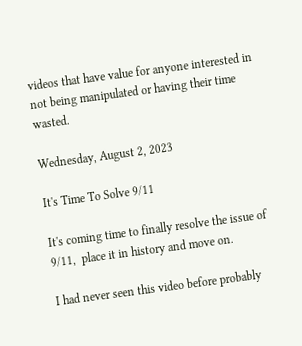videos that have value for anyone interested in not being manipulated or having their time wasted.

Wednesday, August 2, 2023

It's Time To Solve 9/11

It's coming time to finally resolve the issue of 9/11,  place it in history and move on.

I had never seen this video before probably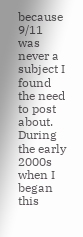because 9/11 was never a subject I found the need to post about. During the early 2000s when I began this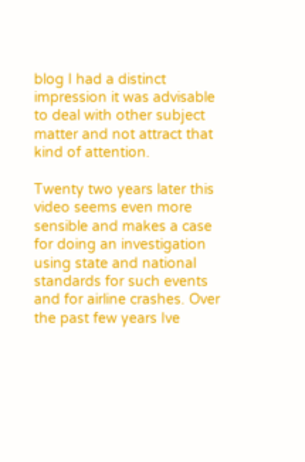blog I had a distinct impression it was advisable to deal with other subject matter and not attract that kind of attention.

Twenty two years later this video seems even more sensible and makes a case for doing an investigation using state and national standards for such events and for airline crashes. Over the past few years Ive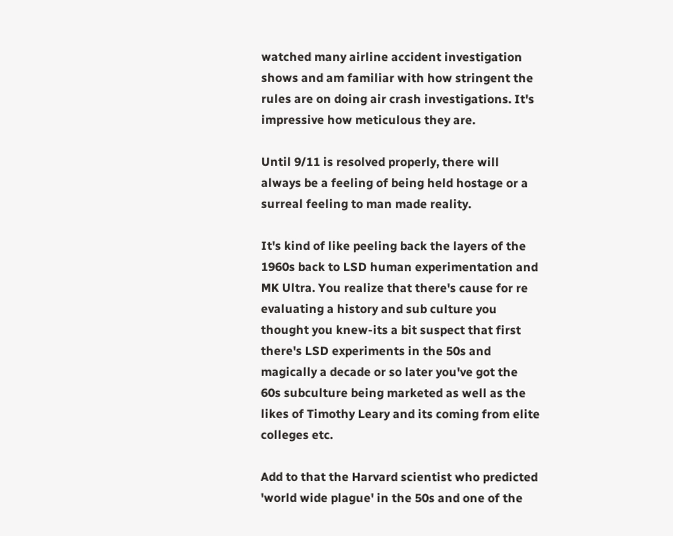watched many airline accident investigation shows and am familiar with how stringent the rules are on doing air crash investigations. It's impressive how meticulous they are.

Until 9/11 is resolved properly, there will always be a feeling of being held hostage or a surreal feeling to man made reality.

It's kind of like peeling back the layers of the 1960s back to LSD human experimentation and MK Ultra. You realize that there's cause for re evaluating a history and sub culture you thought you knew-its a bit suspect that first there's LSD experiments in the 50s and magically a decade or so later you've got the 60s subculture being marketed as well as the likes of Timothy Leary and its coming from elite colleges etc.

Add to that the Harvard scientist who predicted 'world wide plague' in the 50s and one of the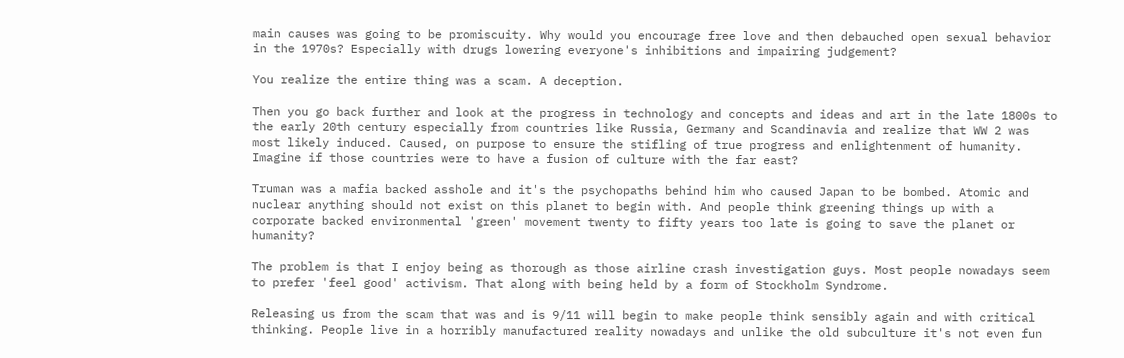main causes was going to be promiscuity. Why would you encourage free love and then debauched open sexual behavior in the 1970s? Especially with drugs lowering everyone's inhibitions and impairing judgement?

You realize the entire thing was a scam. A deception.

Then you go back further and look at the progress in technology and concepts and ideas and art in the late 1800s to the early 20th century especially from countries like Russia, Germany and Scandinavia and realize that WW 2 was most likely induced. Caused, on purpose to ensure the stifling of true progress and enlightenment of humanity. Imagine if those countries were to have a fusion of culture with the far east?

Truman was a mafia backed asshole and it's the psychopaths behind him who caused Japan to be bombed. Atomic and nuclear anything should not exist on this planet to begin with. And people think greening things up with a corporate backed environmental 'green' movement twenty to fifty years too late is going to save the planet or humanity?

The problem is that I enjoy being as thorough as those airline crash investigation guys. Most people nowadays seem to prefer 'feel good' activism. That along with being held by a form of Stockholm Syndrome.

Releasing us from the scam that was and is 9/11 will begin to make people think sensibly again and with critical thinking. People live in a horribly manufactured reality nowadays and unlike the old subculture it's not even fun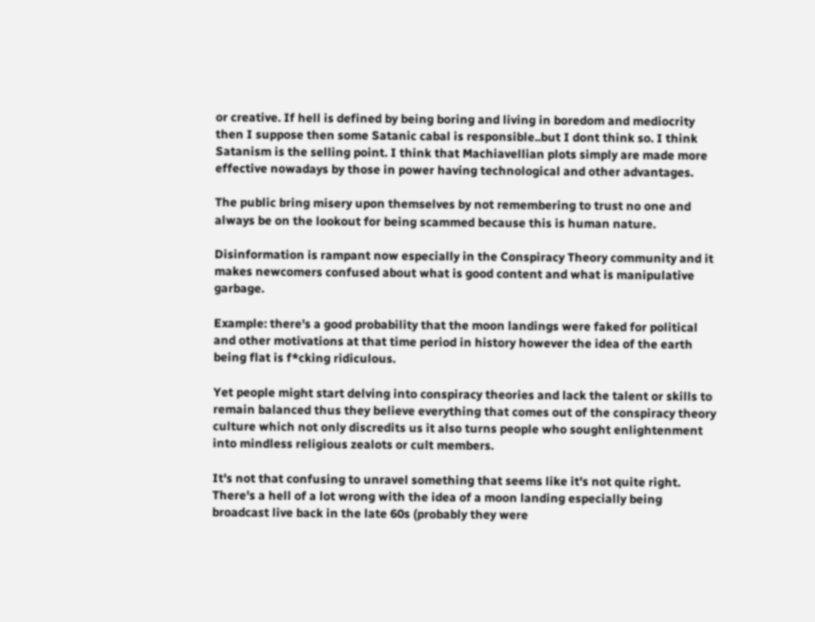or creative. If hell is defined by being boring and living in boredom and mediocrity then I suppose then some Satanic cabal is responsible..but I dont think so. I think Satanism is the selling point. I think that Machiavellian plots simply are made more effective nowadays by those in power having technological and other advantages.

The public bring misery upon themselves by not remembering to trust no one and always be on the lookout for being scammed because this is human nature.

Disinformation is rampant now especially in the Conspiracy Theory community and it makes newcomers confused about what is good content and what is manipulative garbage.

Example: there's a good probability that the moon landings were faked for political and other motivations at that time period in history however the idea of the earth being flat is f*cking ridiculous.

Yet people might start delving into conspiracy theories and lack the talent or skills to remain balanced thus they believe everything that comes out of the conspiracy theory culture which not only discredits us it also turns people who sought enlightenment into mindless religious zealots or cult members.

It's not that confusing to unravel something that seems like it's not quite right. There's a hell of a lot wrong with the idea of a moon landing especially being broadcast live back in the late 60s (probably they were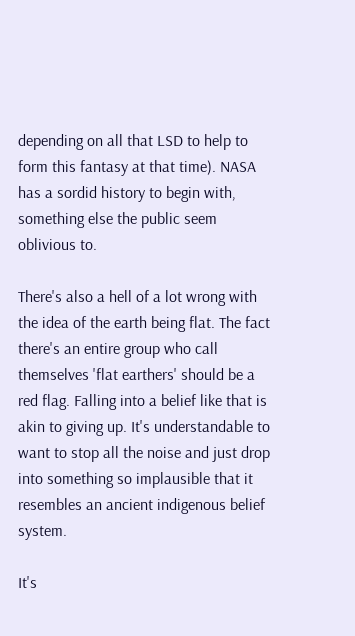depending on all that LSD to help to form this fantasy at that time). NASA has a sordid history to begin with, something else the public seem oblivious to.

There's also a hell of a lot wrong with the idea of the earth being flat. The fact there's an entire group who call themselves 'flat earthers' should be a red flag. Falling into a belief like that is akin to giving up. It's understandable to want to stop all the noise and just drop into something so implausible that it resembles an ancient indigenous belief system.

It's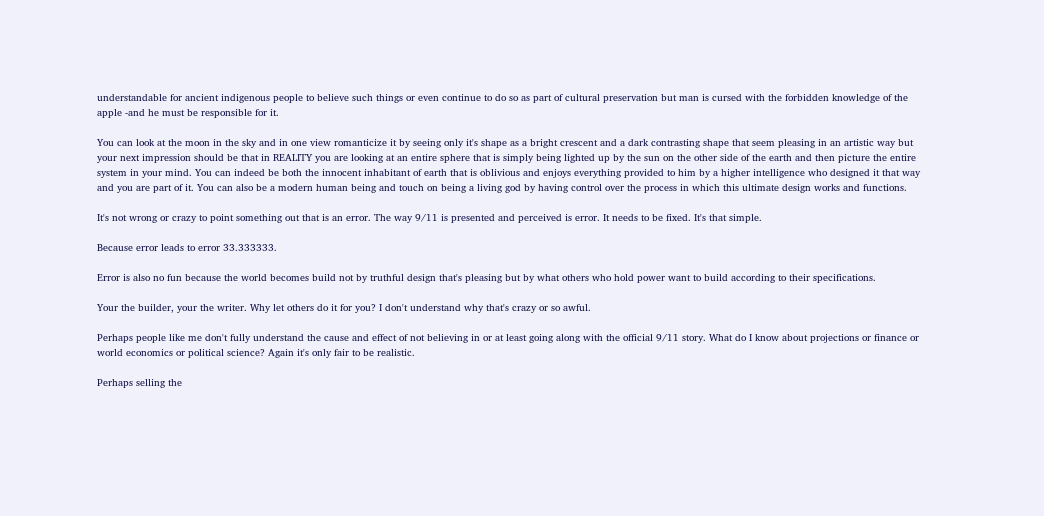understandable for ancient indigenous people to believe such things or even continue to do so as part of cultural preservation but man is cursed with the forbidden knowledge of the apple -and he must be responsible for it.

You can look at the moon in the sky and in one view romanticize it by seeing only it's shape as a bright crescent and a dark contrasting shape that seem pleasing in an artistic way but your next impression should be that in REALITY you are looking at an entire sphere that is simply being lighted up by the sun on the other side of the earth and then picture the entire system in your mind. You can indeed be both the innocent inhabitant of earth that is oblivious and enjoys everything provided to him by a higher intelligence who designed it that way and you are part of it. You can also be a modern human being and touch on being a living god by having control over the process in which this ultimate design works and functions.

It's not wrong or crazy to point something out that is an error. The way 9/11 is presented and perceived is error. It needs to be fixed. It's that simple.

Because error leads to error 33.333333.

Error is also no fun because the world becomes build not by truthful design that's pleasing but by what others who hold power want to build according to their specifications.

Your the builder, your the writer. Why let others do it for you? I don't understand why that's crazy or so awful.

Perhaps people like me don't fully understand the cause and effect of not believing in or at least going along with the official 9/11 story. What do I know about projections or finance or world economics or political science? Again it's only fair to be realistic.

Perhaps selling the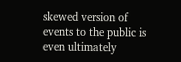skewed version of events to the public is even ultimately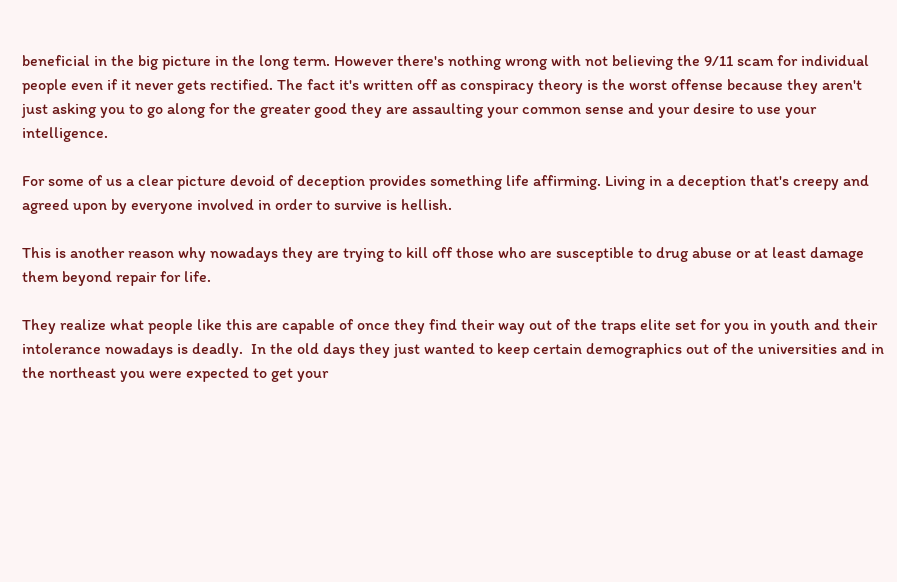beneficial in the big picture in the long term. However there's nothing wrong with not believing the 9/11 scam for individual people even if it never gets rectified. The fact it's written off as conspiracy theory is the worst offense because they aren't just asking you to go along for the greater good they are assaulting your common sense and your desire to use your intelligence.

For some of us a clear picture devoid of deception provides something life affirming. Living in a deception that's creepy and agreed upon by everyone involved in order to survive is hellish.

This is another reason why nowadays they are trying to kill off those who are susceptible to drug abuse or at least damage them beyond repair for life.

They realize what people like this are capable of once they find their way out of the traps elite set for you in youth and their intolerance nowadays is deadly.  In the old days they just wanted to keep certain demographics out of the universities and in the northeast you were expected to get your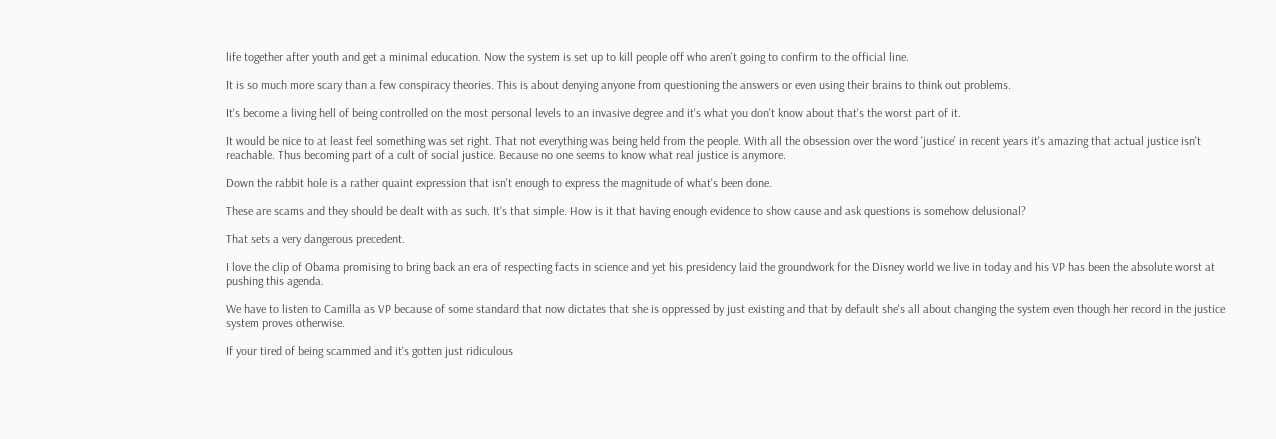life together after youth and get a minimal education. Now the system is set up to kill people off who aren't going to confirm to the official line.

It is so much more scary than a few conspiracy theories. This is about denying anyone from questioning the answers or even using their brains to think out problems.

It's become a living hell of being controlled on the most personal levels to an invasive degree and it's what you don't know about that's the worst part of it.

It would be nice to at least feel something was set right. That not everything was being held from the people. With all the obsession over the word 'justice' in recent years it's amazing that actual justice isn't reachable. Thus becoming part of a cult of social justice. Because no one seems to know what real justice is anymore.

Down the rabbit hole is a rather quaint expression that isn't enough to express the magnitude of what's been done.

These are scams and they should be dealt with as such. It's that simple. How is it that having enough evidence to show cause and ask questions is somehow delusional?

That sets a very dangerous precedent.

I love the clip of Obama promising to bring back an era of respecting facts in science and yet his presidency laid the groundwork for the Disney world we live in today and his VP has been the absolute worst at pushing this agenda.

We have to listen to Camilla as VP because of some standard that now dictates that she is oppressed by just existing and that by default she's all about changing the system even though her record in the justice system proves otherwise.

If your tired of being scammed and it's gotten just ridiculous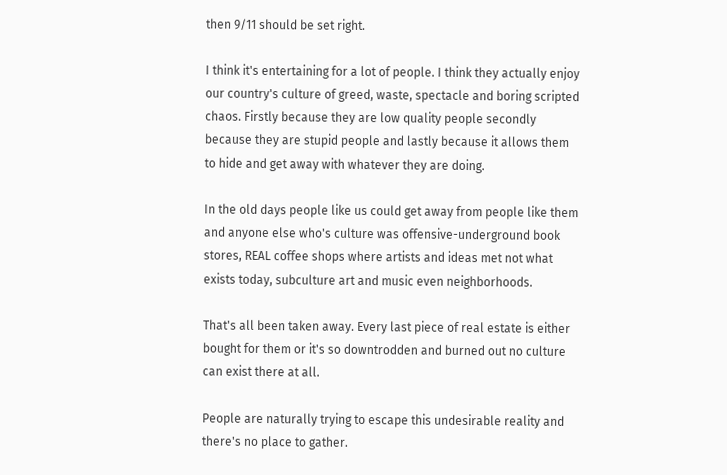then 9/11 should be set right.

I think it's entertaining for a lot of people. I think they actually enjoy our country's culture of greed, waste, spectacle and boring scripted chaos. Firstly because they are low quality people secondly because they are stupid people and lastly because it allows them to hide and get away with whatever they are doing.

In the old days people like us could get away from people like them and anyone else who's culture was offensive-underground book stores, REAL coffee shops where artists and ideas met not what exists today, subculture art and music even neighborhoods.

That's all been taken away. Every last piece of real estate is either bought for them or it's so downtrodden and burned out no culture can exist there at all.

People are naturally trying to escape this undesirable reality and there's no place to gather.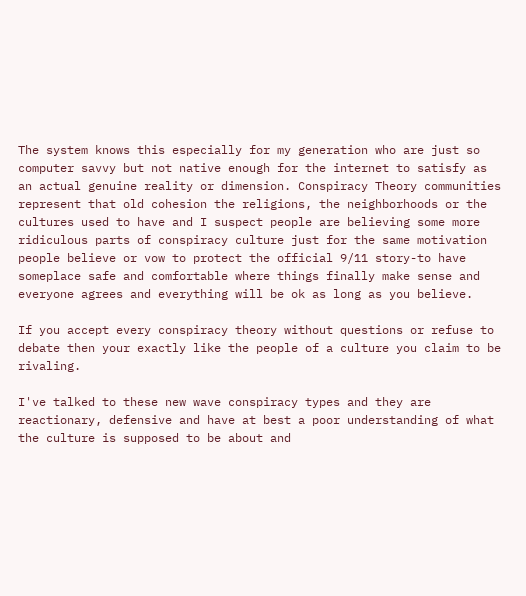The system knows this especially for my generation who are just so computer savvy but not native enough for the internet to satisfy as an actual genuine reality or dimension. Conspiracy Theory communities represent that old cohesion the religions, the neighborhoods or the cultures used to have and I suspect people are believing some more ridiculous parts of conspiracy culture just for the same motivation people believe or vow to protect the official 9/11 story-to have someplace safe and comfortable where things finally make sense and everyone agrees and everything will be ok as long as you believe.

If you accept every conspiracy theory without questions or refuse to debate then your exactly like the people of a culture you claim to be rivaling.

I've talked to these new wave conspiracy types and they are reactionary, defensive and have at best a poor understanding of what the culture is supposed to be about and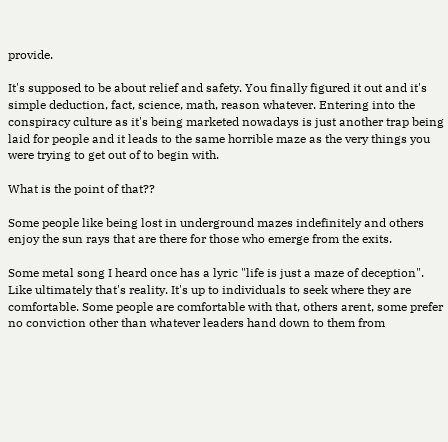provide.

It's supposed to be about relief and safety. You finally figured it out and it's simple deduction, fact, science, math, reason whatever. Entering into the conspiracy culture as it's being marketed nowadays is just another trap being laid for people and it leads to the same horrible maze as the very things you were trying to get out of to begin with.

What is the point of that??

Some people like being lost in underground mazes indefinitely and others enjoy the sun rays that are there for those who emerge from the exits.

Some metal song I heard once has a lyric "life is just a maze of deception". Like ultimately that's reality. It's up to individuals to seek where they are comfortable. Some people are comfortable with that, others arent, some prefer no conviction other than whatever leaders hand down to them from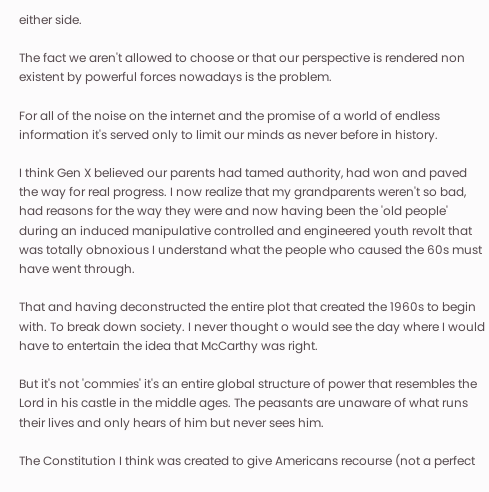either side.

The fact we aren't allowed to choose or that our perspective is rendered non existent by powerful forces nowadays is the problem.

For all of the noise on the internet and the promise of a world of endless information it's served only to limit our minds as never before in history.

I think Gen X believed our parents had tamed authority, had won and paved the way for real progress. I now realize that my grandparents weren't so bad, had reasons for the way they were and now having been the 'old people' during an induced manipulative controlled and engineered youth revolt that was totally obnoxious I understand what the people who caused the 60s must have went through.

That and having deconstructed the entire plot that created the 1960s to begin with. To break down society. I never thought o would see the day where I would have to entertain the idea that McCarthy was right.

But it's not 'commies' it's an entire global structure of power that resembles the Lord in his castle in the middle ages. The peasants are unaware of what runs their lives and only hears of him but never sees him.

The Constitution I think was created to give Americans recourse (not a perfect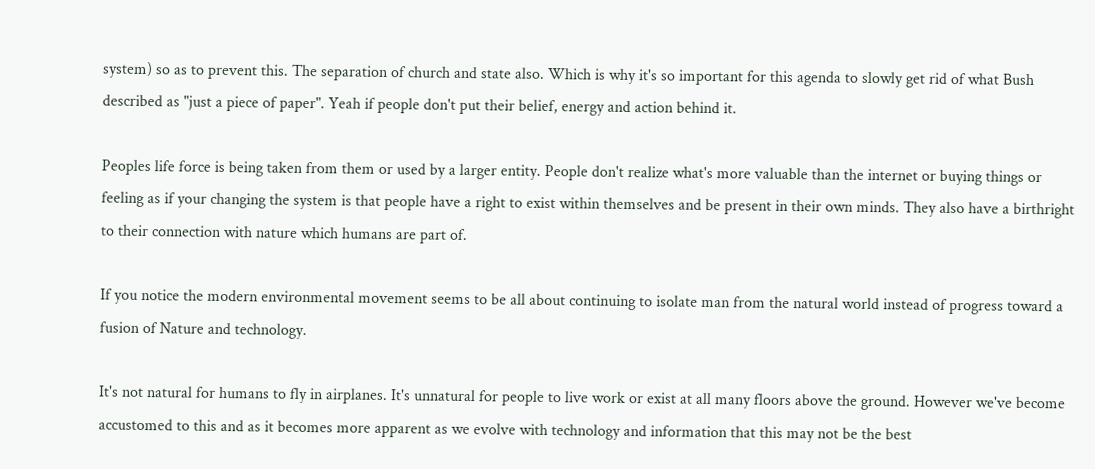system) so as to prevent this. The separation of church and state also. Which is why it's so important for this agenda to slowly get rid of what Bush described as "just a piece of paper". Yeah if people don't put their belief, energy and action behind it.

Peoples life force is being taken from them or used by a larger entity. People don't realize what's more valuable than the internet or buying things or feeling as if your changing the system is that people have a right to exist within themselves and be present in their own minds. They also have a birthright to their connection with nature which humans are part of.

If you notice the modern environmental movement seems to be all about continuing to isolate man from the natural world instead of progress toward a fusion of Nature and technology.

It's not natural for humans to fly in airplanes. It's unnatural for people to live work or exist at all many floors above the ground. However we've become accustomed to this and as it becomes more apparent as we evolve with technology and information that this may not be the best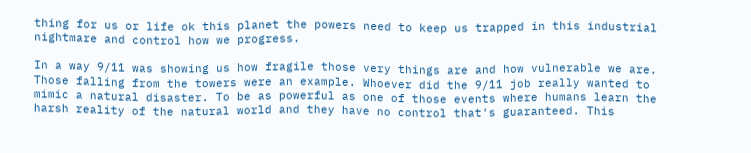thing for us or life ok this planet the powers need to keep us trapped in this industrial nightmare and control how we progress.

In a way 9/11 was showing us how fragile those very things are and how vulnerable we are. Those falling from the towers were an example. Whoever did the 9/11 job really wanted to mimic a natural disaster. To be as powerful as one of those events where humans learn the harsh reality of the natural world and they have no control that's guaranteed. This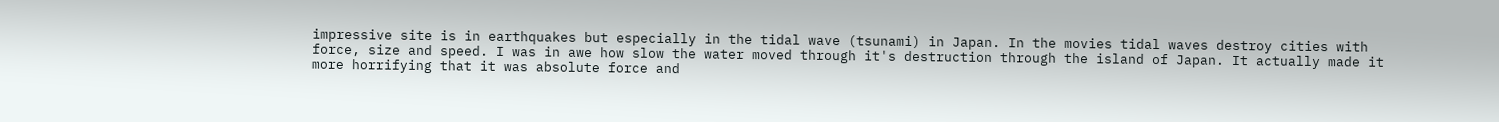impressive site is in earthquakes but especially in the tidal wave (tsunami) in Japan. In the movies tidal waves destroy cities with force, size and speed. I was in awe how slow the water moved through it's destruction through the island of Japan. It actually made it  more horrifying that it was absolute force and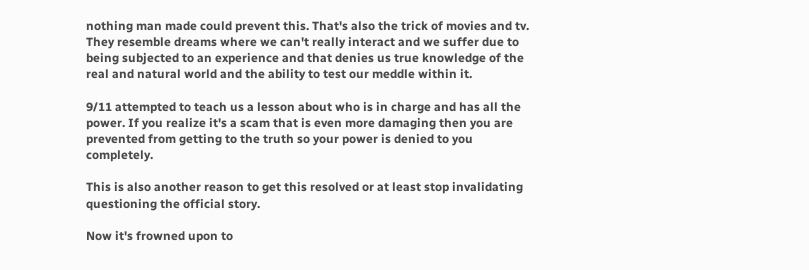nothing man made could prevent this. That's also the trick of movies and tv. They resemble dreams where we can't really interact and we suffer due to being subjected to an experience and that denies us true knowledge of the real and natural world and the ability to test our meddle within it.

9/11 attempted to teach us a lesson about who is in charge and has all the power. If you realize it's a scam that is even more damaging then you are prevented from getting to the truth so your power is denied to you completely.

This is also another reason to get this resolved or at least stop invalidating questioning the official story.

Now it's frowned upon to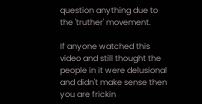question anything due to the 'truther' movement.

If anyone watched this video and still thought the people in it were delusional and didn't make sense then you are frickin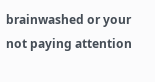brainwashed or your not paying attention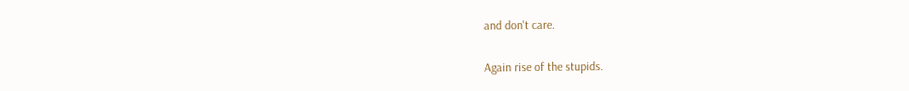and don't care.

Again rise of the stupids.